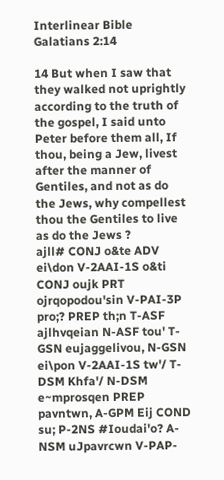Interlinear Bible Galatians 2:14

14 But when I saw that they walked not uprightly according to the truth of the gospel, I said unto Peter before them all, If thou, being a Jew, livest after the manner of Gentiles, and not as do the Jews, why compellest thou the Gentiles to live as do the Jews ?
ajll# CONJ o&te ADV ei\don V-2AAI-1S o&ti CONJ oujk PRT ojrqopodou'sin V-PAI-3P pro;? PREP th;n T-ASF ajlhvqeian N-ASF tou' T-GSN eujaggelivou, N-GSN ei\pon V-2AAI-1S tw'/ T-DSM Khfa'/ N-DSM e~mprosqen PREP pavntwn, A-GPM Eij COND su; P-2NS #Ioudai'o? A-NSM uJpavrcwn V-PAP-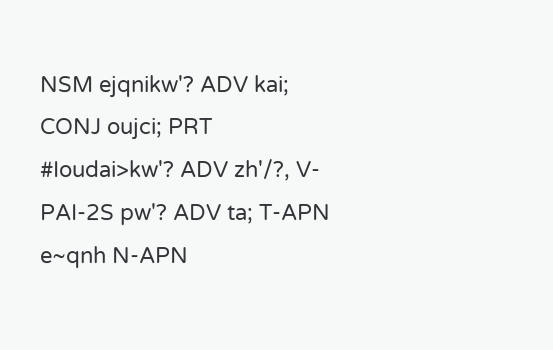NSM ejqnikw'? ADV kai; CONJ oujci; PRT #Ioudai>kw'? ADV zh'/?, V-PAI-2S pw'? ADV ta; T-APN e~qnh N-APN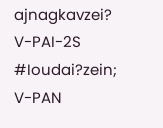ajnagkavzei? V-PAI-2S #Ioudai?zein; V-PAN